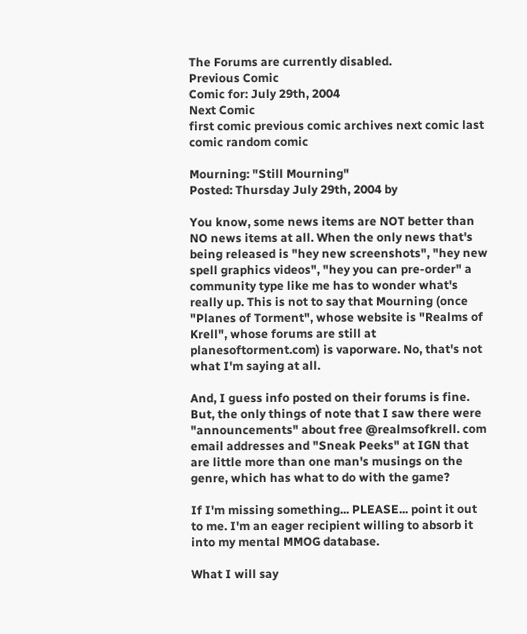The Forums are currently disabled.
Previous Comic
Comic for: July 29th, 2004
Next Comic
first comic previous comic archives next comic last comic random comic

Mourning: "Still Mourning"
Posted: Thursday July 29th, 2004 by

You know, some news items are NOT better than NO news items at all. When the only news that's being released is "hey new screenshots", "hey new spell graphics videos", "hey you can pre-order" a community type like me has to wonder what's really up. This is not to say that Mourning (once "Planes of Torment", whose website is "Realms of Krell", whose forums are still at planesoftorment.com) is vaporware. No, that's not what I'm saying at all.

And, I guess info posted on their forums is fine. But, the only things of note that I saw there were "announcements" about free @realmsofkrell. com email addresses and "Sneak Peeks" at IGN that are little more than one man's musings on the genre, which has what to do with the game?

If I'm missing something... PLEASE... point it out to me. I'm an eager recipient willing to absorb it into my mental MMOG database.

What I will say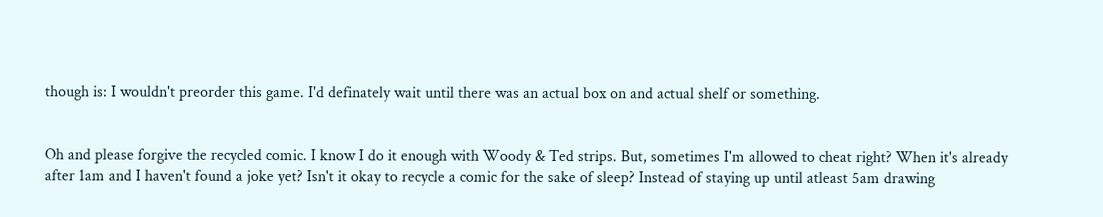though is: I wouldn't preorder this game. I'd definately wait until there was an actual box on and actual shelf or something.


Oh and please forgive the recycled comic. I know I do it enough with Woody & Ted strips. But, sometimes I'm allowed to cheat right? When it's already after 1am and I haven't found a joke yet? Isn't it okay to recycle a comic for the sake of sleep? Instead of staying up until atleast 5am drawing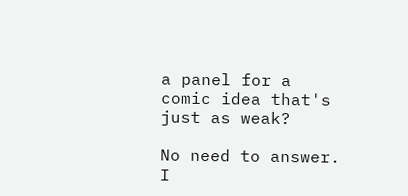a panel for a comic idea that's just as weak?

No need to answer. I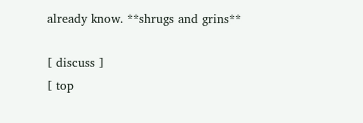already know. **shrugs and grins**

[ discuss ]
[ top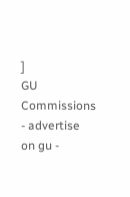]
GU Commissions
- advertise on gu -